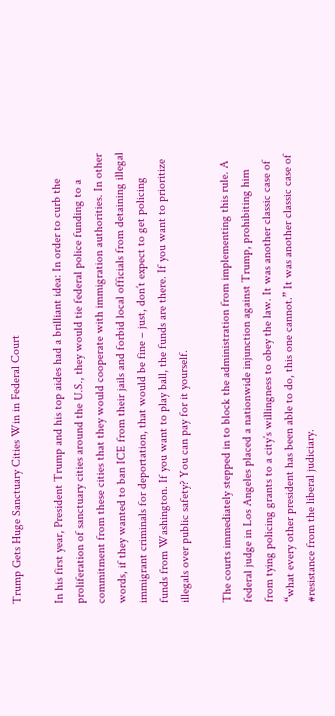Trump Gets Huge Sanctuary Cities Win in Federal Court

In his first year, President Trump and his top aides had a brilliant idea: In order to curb the proliferation of sanctuary cities around the U.S., they would tie federal police funding to a commitment from these cities that they would cooperate with immigration authorities. In other words, if they wanted to ban ICE from their jails and forbid local officials from detaining illegal immigrant criminals for deportation, that would be fine – just, don’t expect to get policing funds from Washington. If you want to play ball, the funds are there. If you want to prioritize illegals over public safety? You can pay for it yourself.

The courts immediately stepped in to block the administration from implementing this rule. A federal judge in Los Angeles placed a nationwide injunction against Trump, prohibiting him from tying policing grants to a city’s willingness to obey the law. It was another classic case of “what every other president has been able to do, this one cannot.” It was another classic case of #resistance from the liberal judiciary.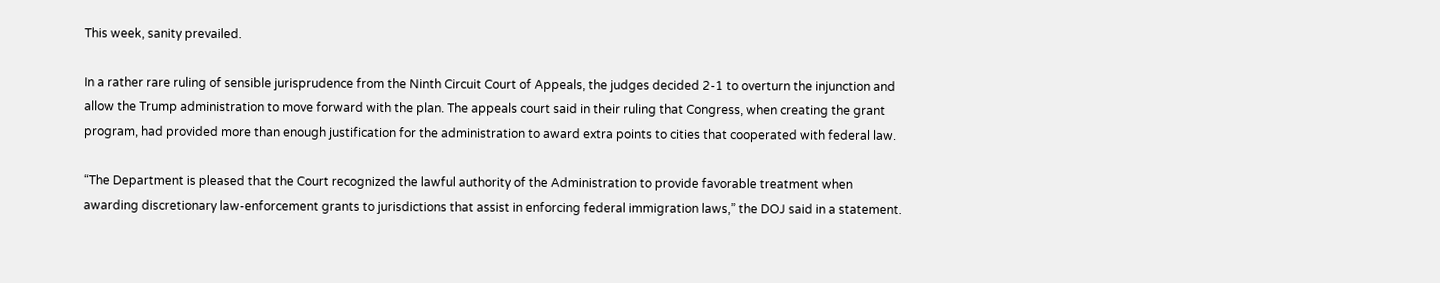This week, sanity prevailed.

In a rather rare ruling of sensible jurisprudence from the Ninth Circuit Court of Appeals, the judges decided 2-1 to overturn the injunction and allow the Trump administration to move forward with the plan. The appeals court said in their ruling that Congress, when creating the grant program, had provided more than enough justification for the administration to award extra points to cities that cooperated with federal law.

“The Department is pleased that the Court recognized the lawful authority of the Administration to provide favorable treatment when awarding discretionary law-enforcement grants to jurisdictions that assist in enforcing federal immigration laws,” the DOJ said in a statement.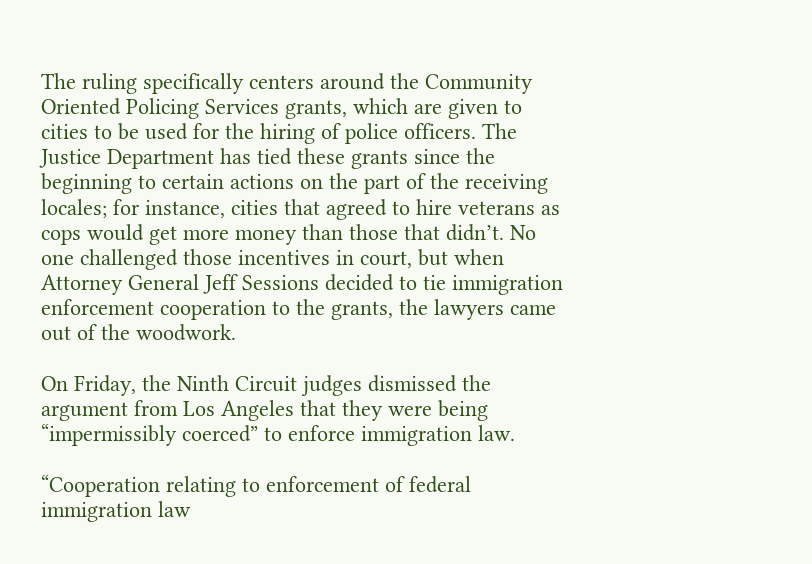The ruling specifically centers around the Community Oriented Policing Services grants, which are given to cities to be used for the hiring of police officers. The Justice Department has tied these grants since the beginning to certain actions on the part of the receiving locales; for instance, cities that agreed to hire veterans as cops would get more money than those that didn’t. No one challenged those incentives in court, but when Attorney General Jeff Sessions decided to tie immigration enforcement cooperation to the grants, the lawyers came out of the woodwork.

On Friday, the Ninth Circuit judges dismissed the argument from Los Angeles that they were being “impermissibly coerced” to enforce immigration law.

“Cooperation relating to enforcement of federal immigration law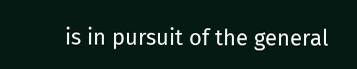is in pursuit of the general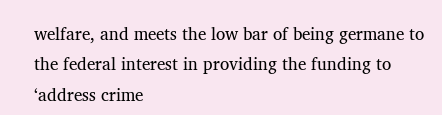welfare, and meets the low bar of being germane to the federal interest in providing the funding to ‘address crime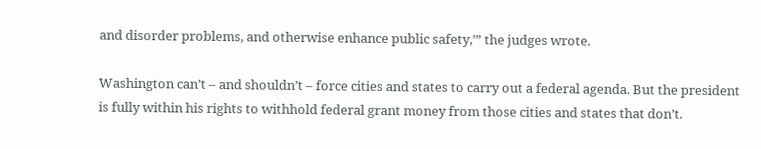and disorder problems, and otherwise enhance public safety,’” the judges wrote.

Washington can’t – and shouldn’t – force cities and states to carry out a federal agenda. But the president is fully within his rights to withhold federal grant money from those cities and states that don’t.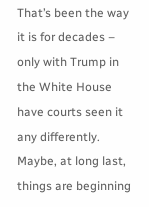That’s been the way it is for decades – only with Trump in the White House have courts seen it any differently. Maybe, at long last, things are beginning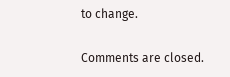to change.

Comments are closed.